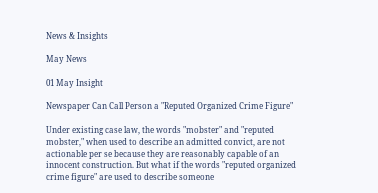News & Insights

May News

01 May Insight

Newspaper Can Call Person a "Reputed Organized Crime Figure"

Under existing case law, the words "mobster" and "reputed mobster," when used to describe an admitted convict, are not actionable per se because they are reasonably capable of an innocent construction. But what if the words "reputed organized crime figure" are used to describe someone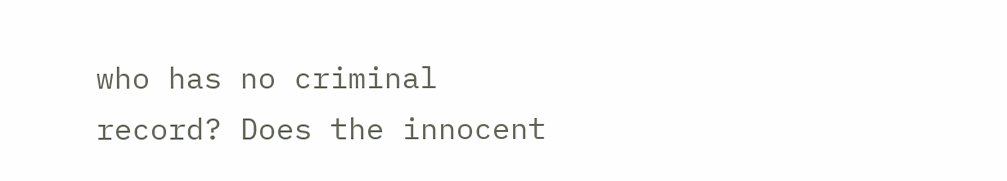who has no criminal record? Does the innocent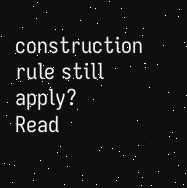construction rule still apply?
Read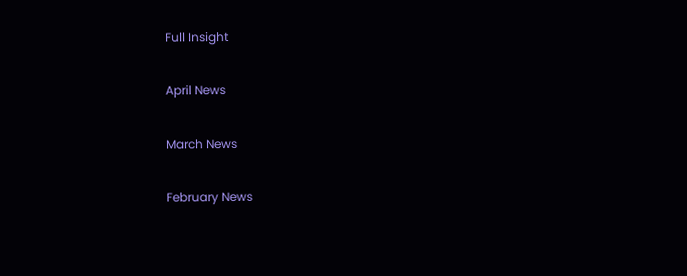Full Insight

April News

March News

February News